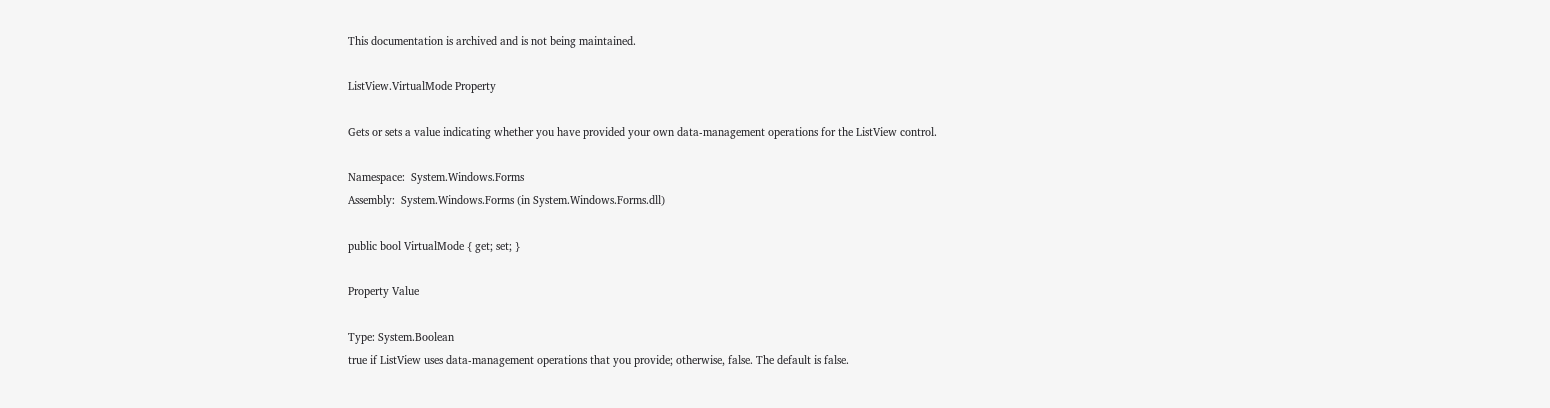This documentation is archived and is not being maintained.

ListView.VirtualMode Property

Gets or sets a value indicating whether you have provided your own data-management operations for the ListView control.

Namespace:  System.Windows.Forms
Assembly:  System.Windows.Forms (in System.Windows.Forms.dll)

public bool VirtualMode { get; set; }

Property Value

Type: System.Boolean
true if ListView uses data-management operations that you provide; otherwise, false. The default is false.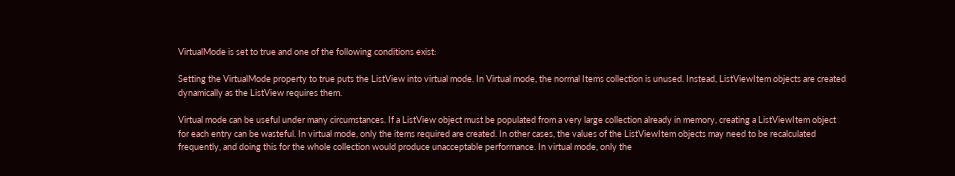VirtualMode is set to true and one of the following conditions exist:

Setting the VirtualMode property to true puts the ListView into virtual mode. In Virtual mode, the normal Items collection is unused. Instead, ListViewItem objects are created dynamically as the ListView requires them.

Virtual mode can be useful under many circumstances. If a ListView object must be populated from a very large collection already in memory, creating a ListViewItem object for each entry can be wasteful. In virtual mode, only the items required are created. In other cases, the values of the ListViewItem objects may need to be recalculated frequently, and doing this for the whole collection would produce unacceptable performance. In virtual mode, only the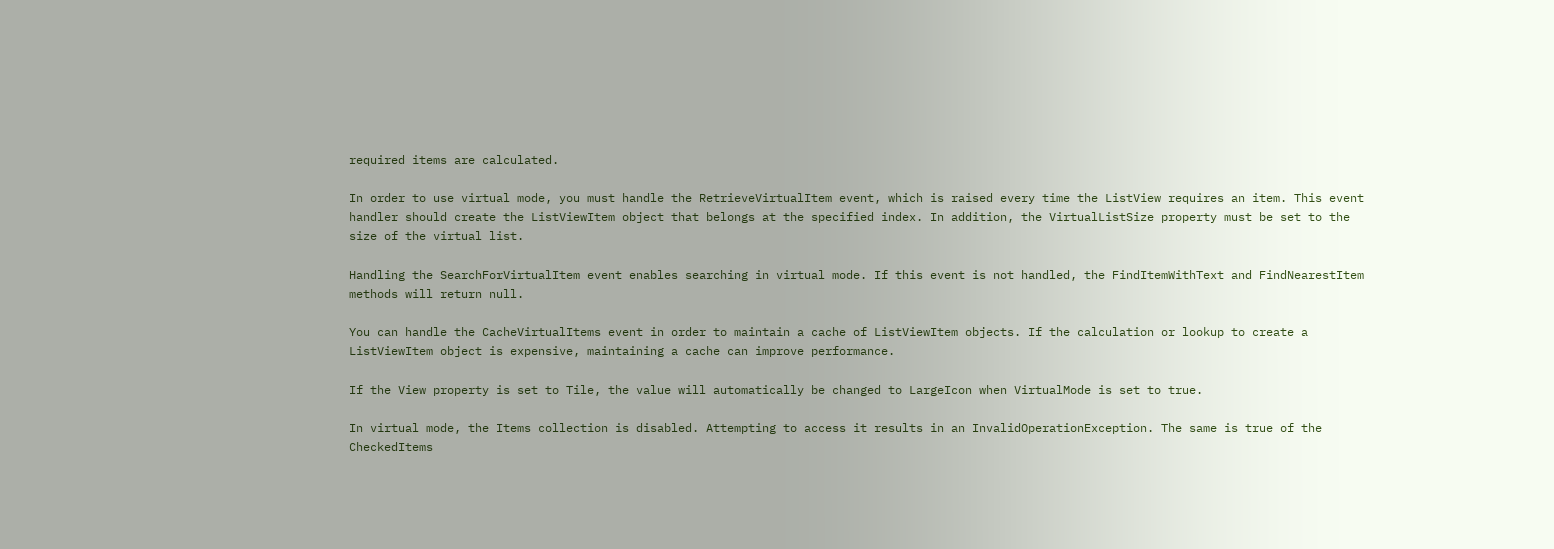required items are calculated.

In order to use virtual mode, you must handle the RetrieveVirtualItem event, which is raised every time the ListView requires an item. This event handler should create the ListViewItem object that belongs at the specified index. In addition, the VirtualListSize property must be set to the size of the virtual list.

Handling the SearchForVirtualItem event enables searching in virtual mode. If this event is not handled, the FindItemWithText and FindNearestItem methods will return null.

You can handle the CacheVirtualItems event in order to maintain a cache of ListViewItem objects. If the calculation or lookup to create a ListViewItem object is expensive, maintaining a cache can improve performance.

If the View property is set to Tile, the value will automatically be changed to LargeIcon when VirtualMode is set to true.

In virtual mode, the Items collection is disabled. Attempting to access it results in an InvalidOperationException. The same is true of the CheckedItems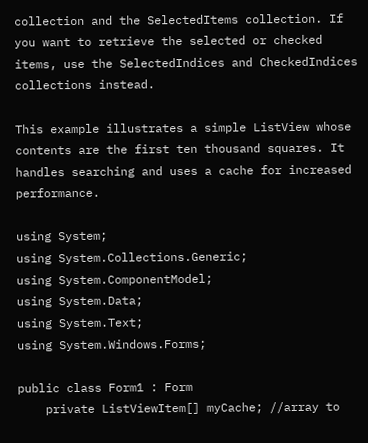collection and the SelectedItems collection. If you want to retrieve the selected or checked items, use the SelectedIndices and CheckedIndices collections instead.

This example illustrates a simple ListView whose contents are the first ten thousand squares. It handles searching and uses a cache for increased performance.

using System;
using System.Collections.Generic;
using System.ComponentModel;
using System.Data;
using System.Text;
using System.Windows.Forms;

public class Form1 : Form
    private ListViewItem[] myCache; //array to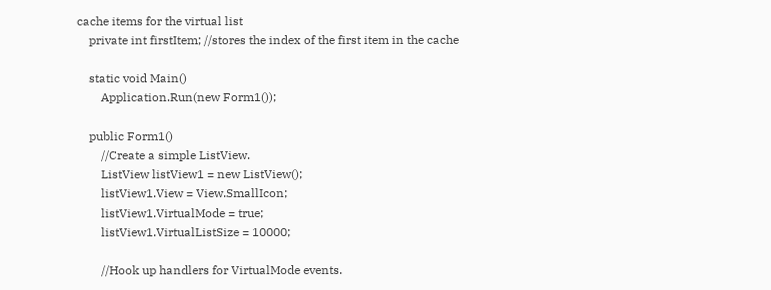cache items for the virtual list
    private int firstItem; //stores the index of the first item in the cache

    static void Main()
        Application.Run(new Form1());

    public Form1()
        //Create a simple ListView.
        ListView listView1 = new ListView();
        listView1.View = View.SmallIcon;
        listView1.VirtualMode = true;
        listView1.VirtualListSize = 10000;

        //Hook up handlers for VirtualMode events.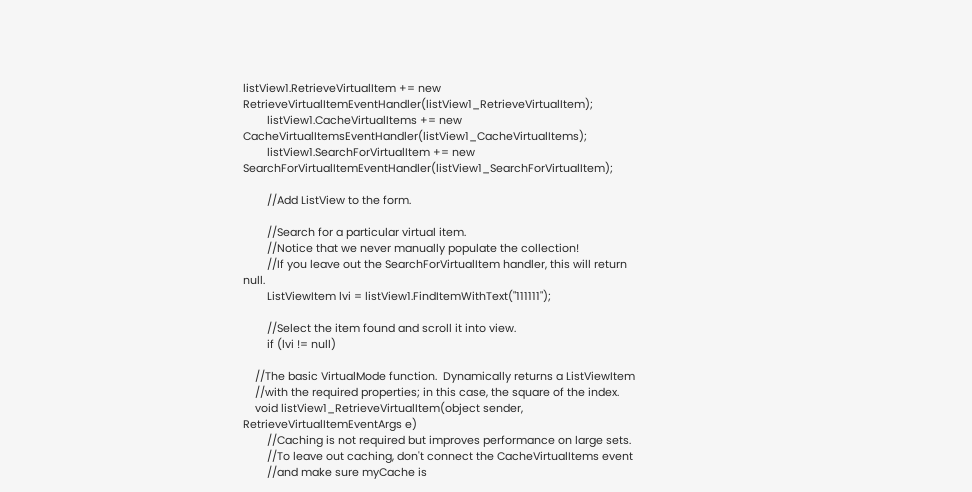listView1.RetrieveVirtualItem += new RetrieveVirtualItemEventHandler(listView1_RetrieveVirtualItem);
        listView1.CacheVirtualItems += new CacheVirtualItemsEventHandler(listView1_CacheVirtualItems);
        listView1.SearchForVirtualItem += new SearchForVirtualItemEventHandler(listView1_SearchForVirtualItem);

        //Add ListView to the form.

        //Search for a particular virtual item.
        //Notice that we never manually populate the collection!
        //If you leave out the SearchForVirtualItem handler, this will return null.
        ListViewItem lvi = listView1.FindItemWithText("111111");

        //Select the item found and scroll it into view.
        if (lvi != null)

    //The basic VirtualMode function.  Dynamically returns a ListViewItem
    //with the required properties; in this case, the square of the index.
    void listView1_RetrieveVirtualItem(object sender, RetrieveVirtualItemEventArgs e)
        //Caching is not required but improves performance on large sets.
        //To leave out caching, don't connect the CacheVirtualItems event
        //and make sure myCache is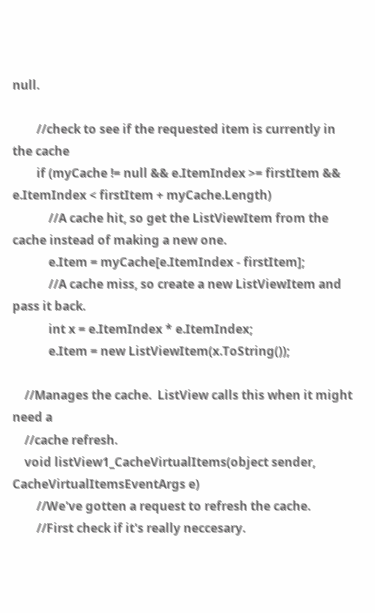null.

        //check to see if the requested item is currently in the cache
        if (myCache != null && e.ItemIndex >= firstItem && e.ItemIndex < firstItem + myCache.Length)
            //A cache hit, so get the ListViewItem from the cache instead of making a new one.
            e.Item = myCache[e.ItemIndex - firstItem];
            //A cache miss, so create a new ListViewItem and pass it back.
            int x = e.ItemIndex * e.ItemIndex;
            e.Item = new ListViewItem(x.ToString());

    //Manages the cache.  ListView calls this when it might need a
    //cache refresh.
    void listView1_CacheVirtualItems(object sender, CacheVirtualItemsEventArgs e)
        //We've gotten a request to refresh the cache.
        //First check if it's really neccesary.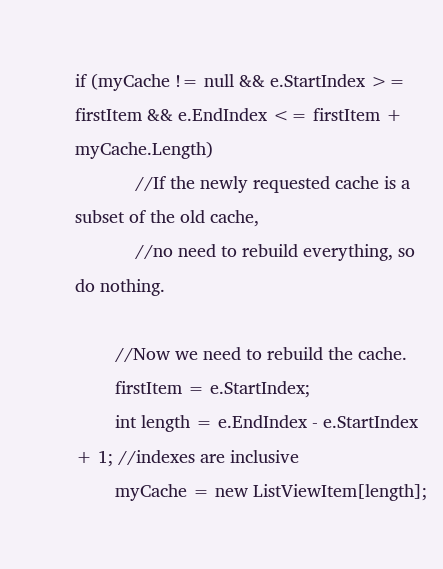if (myCache != null && e.StartIndex >= firstItem && e.EndIndex <= firstItem + myCache.Length)
            //If the newly requested cache is a subset of the old cache,
            //no need to rebuild everything, so do nothing.

        //Now we need to rebuild the cache.
        firstItem = e.StartIndex;
        int length = e.EndIndex - e.StartIndex + 1; //indexes are inclusive
        myCache = new ListViewItem[length];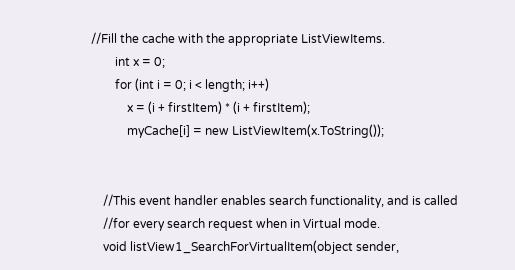//Fill the cache with the appropriate ListViewItems.
        int x = 0;
        for (int i = 0; i < length; i++)
            x = (i + firstItem) * (i + firstItem);
            myCache[i] = new ListViewItem(x.ToString());


    //This event handler enables search functionality, and is called
    //for every search request when in Virtual mode.
    void listView1_SearchForVirtualItem(object sender,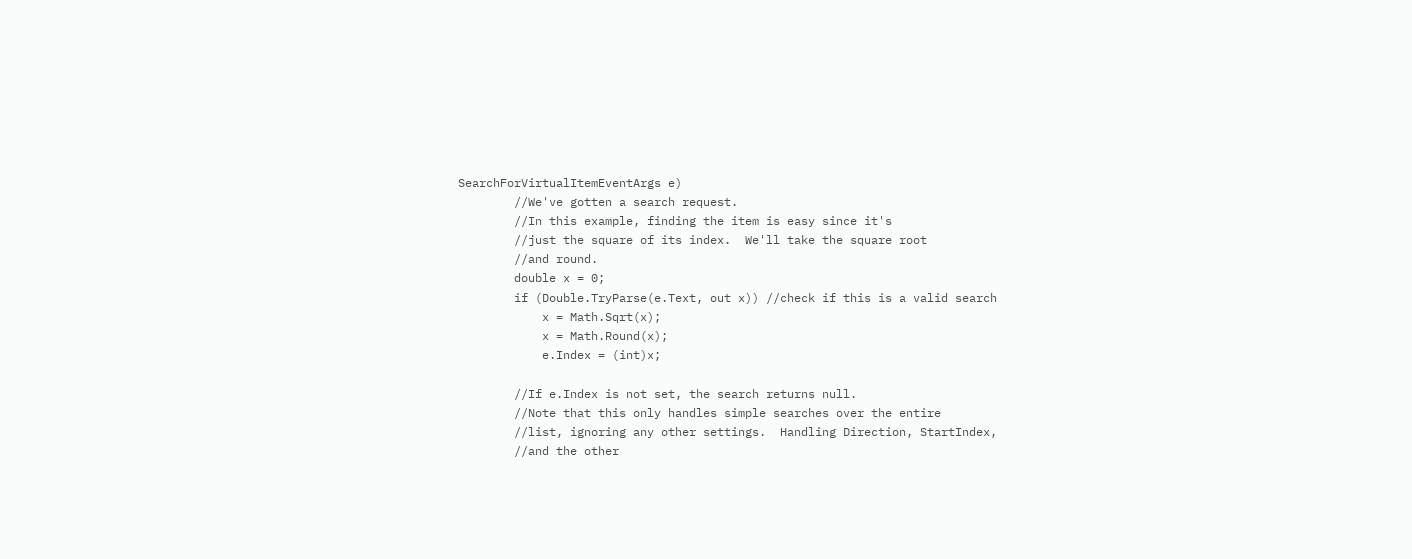SearchForVirtualItemEventArgs e)
        //We've gotten a search request.
        //In this example, finding the item is easy since it's
        //just the square of its index.  We'll take the square root
        //and round.
        double x = 0;
        if (Double.TryParse(e.Text, out x)) //check if this is a valid search
            x = Math.Sqrt(x);
            x = Math.Round(x);
            e.Index = (int)x;

        //If e.Index is not set, the search returns null.
        //Note that this only handles simple searches over the entire
        //list, ignoring any other settings.  Handling Direction, StartIndex,
        //and the other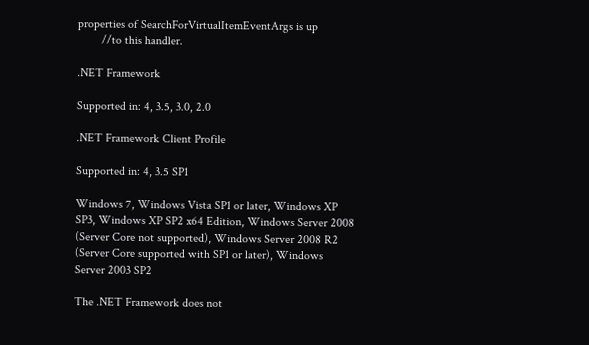properties of SearchForVirtualItemEventArgs is up
        //to this handler.

.NET Framework

Supported in: 4, 3.5, 3.0, 2.0

.NET Framework Client Profile

Supported in: 4, 3.5 SP1

Windows 7, Windows Vista SP1 or later, Windows XP SP3, Windows XP SP2 x64 Edition, Windows Server 2008 (Server Core not supported), Windows Server 2008 R2 (Server Core supported with SP1 or later), Windows Server 2003 SP2

The .NET Framework does not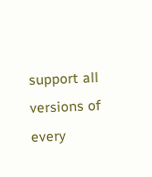support all versions of every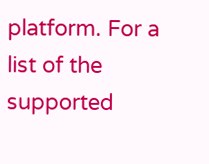platform. For a list of the supported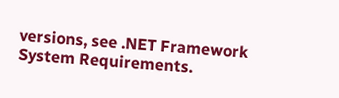versions, see .NET Framework System Requirements.